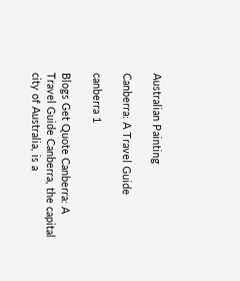Australian Painting

Canberra: A Travel Guide

canberra 1

Blogs Get Quote Canberra: A Travel Guide Canberra, the capital city of Australia, is a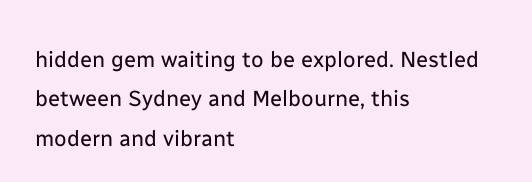hidden gem waiting to be explored. Nestled between Sydney and Melbourne, this modern and vibrant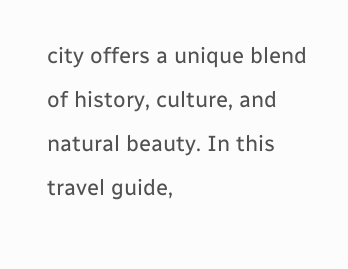city offers a unique blend of history, culture, and natural beauty. In this travel guide,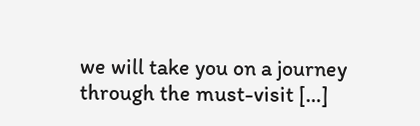we will take you on a journey through the must-visit […]